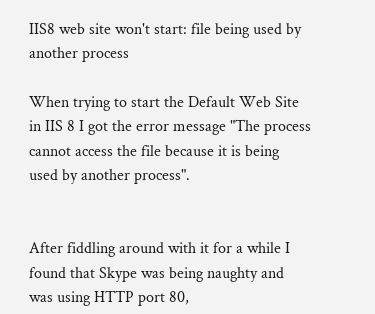IIS8 web site won't start: file being used by another process

When trying to start the Default Web Site in IIS 8 I got the error message "The process cannot access the file because it is being used by another process".


After fiddling around with it for a while I found that Skype was being naughty and was using HTTP port 80,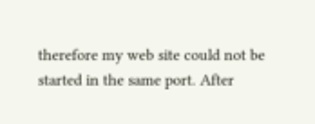therefore my web site could not be started in the same port. After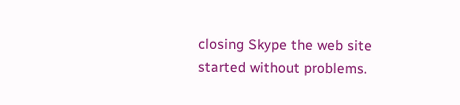closing Skype the web site started without problems.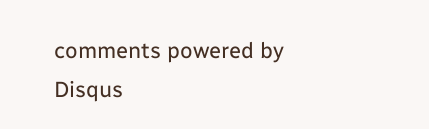comments powered by Disqus